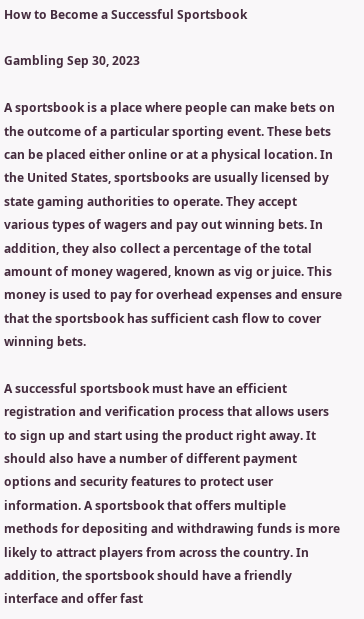How to Become a Successful Sportsbook

Gambling Sep 30, 2023

A sportsbook is a place where people can make bets on the outcome of a particular sporting event. These bets can be placed either online or at a physical location. In the United States, sportsbooks are usually licensed by state gaming authorities to operate. They accept various types of wagers and pay out winning bets. In addition, they also collect a percentage of the total amount of money wagered, known as vig or juice. This money is used to pay for overhead expenses and ensure that the sportsbook has sufficient cash flow to cover winning bets.

A successful sportsbook must have an efficient registration and verification process that allows users to sign up and start using the product right away. It should also have a number of different payment options and security features to protect user information. A sportsbook that offers multiple methods for depositing and withdrawing funds is more likely to attract players from across the country. In addition, the sportsbook should have a friendly interface and offer fast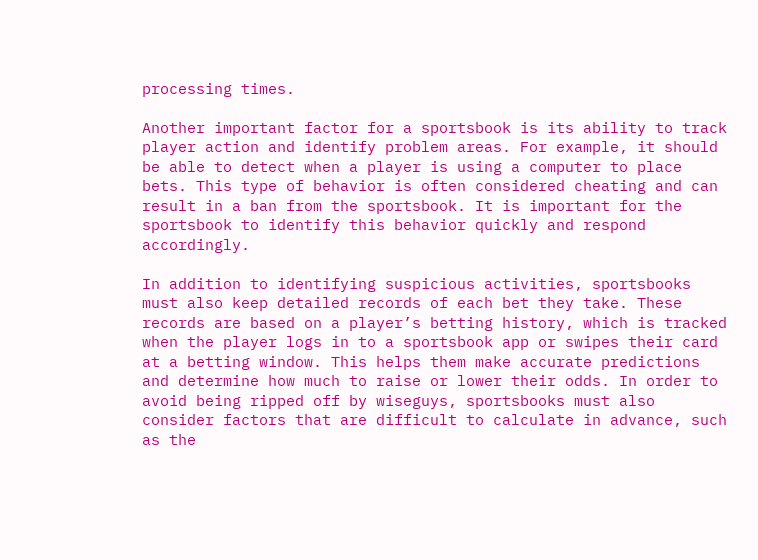processing times.

Another important factor for a sportsbook is its ability to track player action and identify problem areas. For example, it should be able to detect when a player is using a computer to place bets. This type of behavior is often considered cheating and can result in a ban from the sportsbook. It is important for the sportsbook to identify this behavior quickly and respond accordingly.

In addition to identifying suspicious activities, sportsbooks must also keep detailed records of each bet they take. These records are based on a player’s betting history, which is tracked when the player logs in to a sportsbook app or swipes their card at a betting window. This helps them make accurate predictions and determine how much to raise or lower their odds. In order to avoid being ripped off by wiseguys, sportsbooks must also consider factors that are difficult to calculate in advance, such as the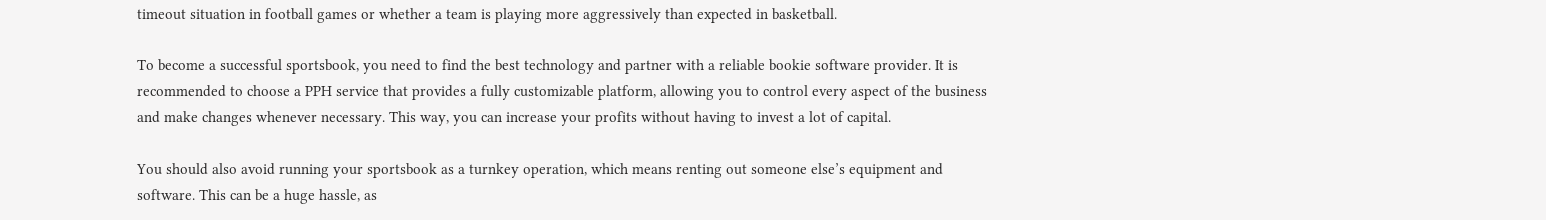timeout situation in football games or whether a team is playing more aggressively than expected in basketball.

To become a successful sportsbook, you need to find the best technology and partner with a reliable bookie software provider. It is recommended to choose a PPH service that provides a fully customizable platform, allowing you to control every aspect of the business and make changes whenever necessary. This way, you can increase your profits without having to invest a lot of capital.

You should also avoid running your sportsbook as a turnkey operation, which means renting out someone else’s equipment and software. This can be a huge hassle, as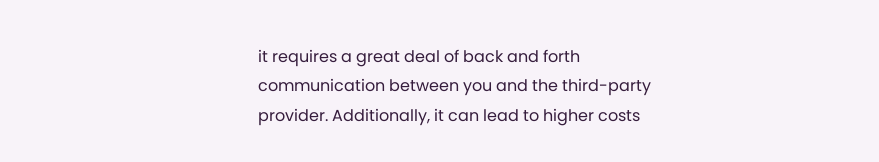it requires a great deal of back and forth communication between you and the third-party provider. Additionally, it can lead to higher costs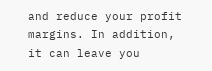and reduce your profit margins. In addition, it can leave you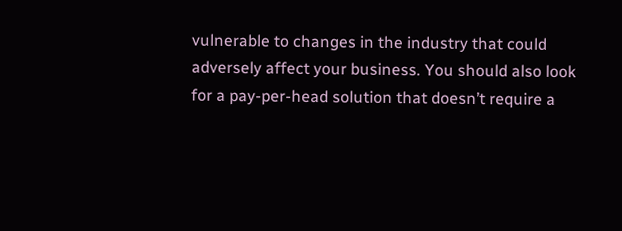vulnerable to changes in the industry that could adversely affect your business. You should also look for a pay-per-head solution that doesn’t require a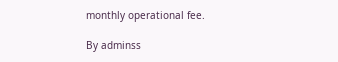monthly operational fee.

By adminss